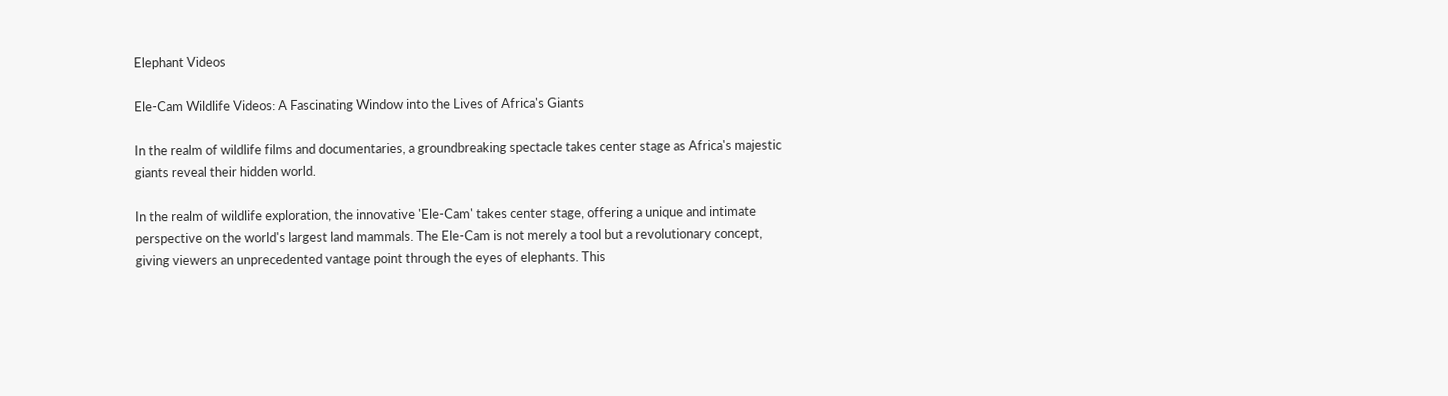Elephant Videos

Ele-Cam Wildlife Videos: A Fascinating Window into the Lives of Africa's Giants

In the realm of wildlife films and documentaries, a groundbreaking spectacle takes center stage as Africa's majestic giants reveal their hidden world.

In the realm of wildlife exploration, the innovative 'Ele-Cam' takes center stage, offering a unique and intimate perspective on the world's largest land mammals. The Ele-Cam is not merely a tool but a revolutionary concept, giving viewers an unprecedented vantage point through the eyes of elephants. This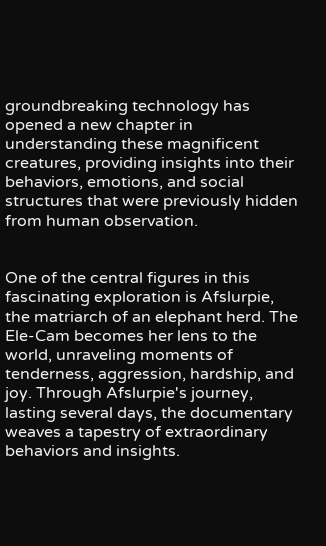groundbreaking technology has opened a new chapter in understanding these magnificent creatures, providing insights into their behaviors, emotions, and social structures that were previously hidden from human observation.


One of the central figures in this fascinating exploration is Afslurpie, the matriarch of an elephant herd. The Ele-Cam becomes her lens to the world, unraveling moments of tenderness, aggression, hardship, and joy. Through Afslurpie's journey, lasting several days, the documentary weaves a tapestry of extraordinary behaviors and insights.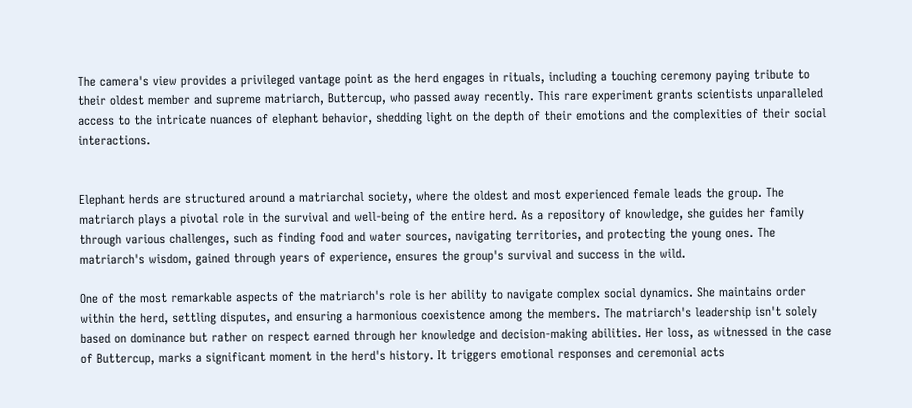The camera's view provides a privileged vantage point as the herd engages in rituals, including a touching ceremony paying tribute to their oldest member and supreme matriarch, Buttercup, who passed away recently. This rare experiment grants scientists unparalleled access to the intricate nuances of elephant behavior, shedding light on the depth of their emotions and the complexities of their social interactions.


Elephant herds are structured around a matriarchal society, where the oldest and most experienced female leads the group. The matriarch plays a pivotal role in the survival and well-being of the entire herd. As a repository of knowledge, she guides her family through various challenges, such as finding food and water sources, navigating territories, and protecting the young ones. The matriarch's wisdom, gained through years of experience, ensures the group's survival and success in the wild.

One of the most remarkable aspects of the matriarch's role is her ability to navigate complex social dynamics. She maintains order within the herd, settling disputes, and ensuring a harmonious coexistence among the members. The matriarch's leadership isn't solely based on dominance but rather on respect earned through her knowledge and decision-making abilities. Her loss, as witnessed in the case of Buttercup, marks a significant moment in the herd's history. It triggers emotional responses and ceremonial acts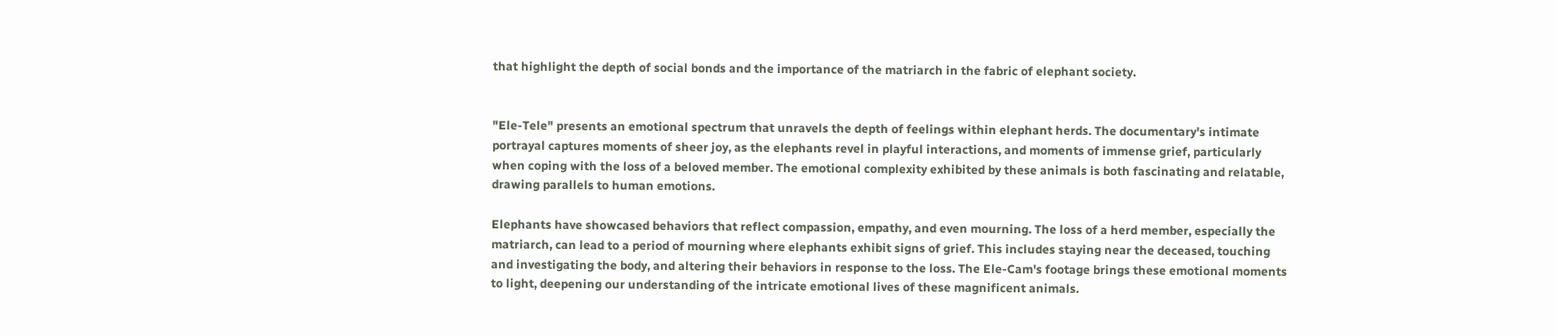that highlight the depth of social bonds and the importance of the matriarch in the fabric of elephant society.


"Ele-Tele" presents an emotional spectrum that unravels the depth of feelings within elephant herds. The documentary's intimate portrayal captures moments of sheer joy, as the elephants revel in playful interactions, and moments of immense grief, particularly when coping with the loss of a beloved member. The emotional complexity exhibited by these animals is both fascinating and relatable, drawing parallels to human emotions.

Elephants have showcased behaviors that reflect compassion, empathy, and even mourning. The loss of a herd member, especially the matriarch, can lead to a period of mourning where elephants exhibit signs of grief. This includes staying near the deceased, touching and investigating the body, and altering their behaviors in response to the loss. The Ele-Cam's footage brings these emotional moments to light, deepening our understanding of the intricate emotional lives of these magnificent animals.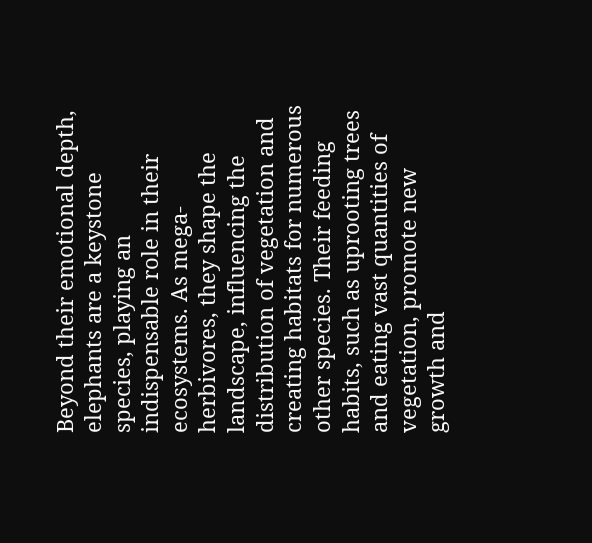Beyond their emotional depth, elephants are a keystone species, playing an indispensable role in their ecosystems. As mega-herbivores, they shape the landscape, influencing the distribution of vegetation and creating habitats for numerous other species. Their feeding habits, such as uprooting trees and eating vast quantities of vegetation, promote new growth and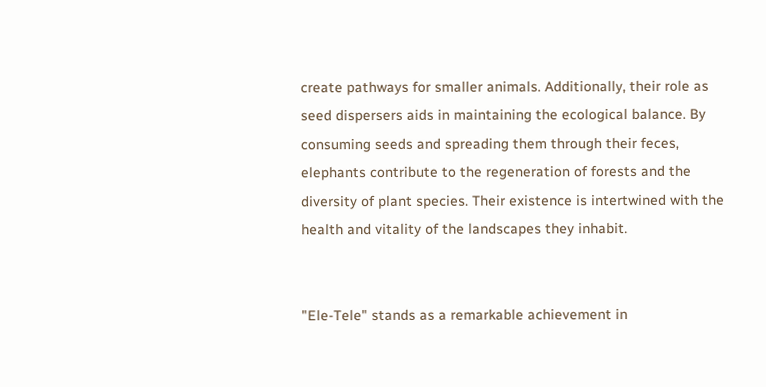create pathways for smaller animals. Additionally, their role as seed dispersers aids in maintaining the ecological balance. By consuming seeds and spreading them through their feces, elephants contribute to the regeneration of forests and the diversity of plant species. Their existence is intertwined with the health and vitality of the landscapes they inhabit.


"Ele-Tele" stands as a remarkable achievement in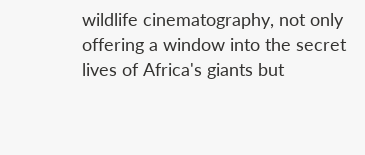wildlife cinematography, not only offering a window into the secret lives of Africa's giants but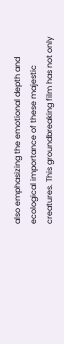also emphasizing the emotional depth and ecological importance of these majestic creatures. This groundbreaking film has not only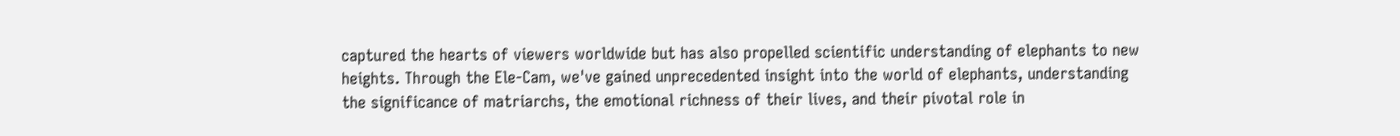captured the hearts of viewers worldwide but has also propelled scientific understanding of elephants to new heights. Through the Ele-Cam, we've gained unprecedented insight into the world of elephants, understanding the significance of matriarchs, the emotional richness of their lives, and their pivotal role in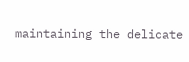maintaining the delicate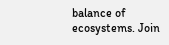balance of ecosystems. Join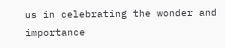us in celebrating the wonder and importance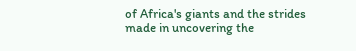of Africa's giants and the strides made in uncovering the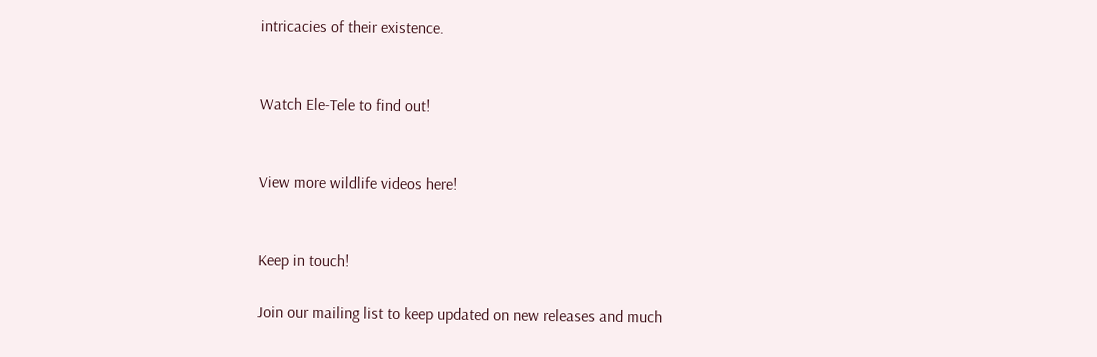intricacies of their existence.


Watch Ele-Tele to find out!


View more wildlife videos here!


Keep in touch!

Join our mailing list to keep updated on new releases and much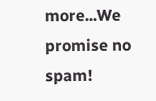more...We promise no spam!